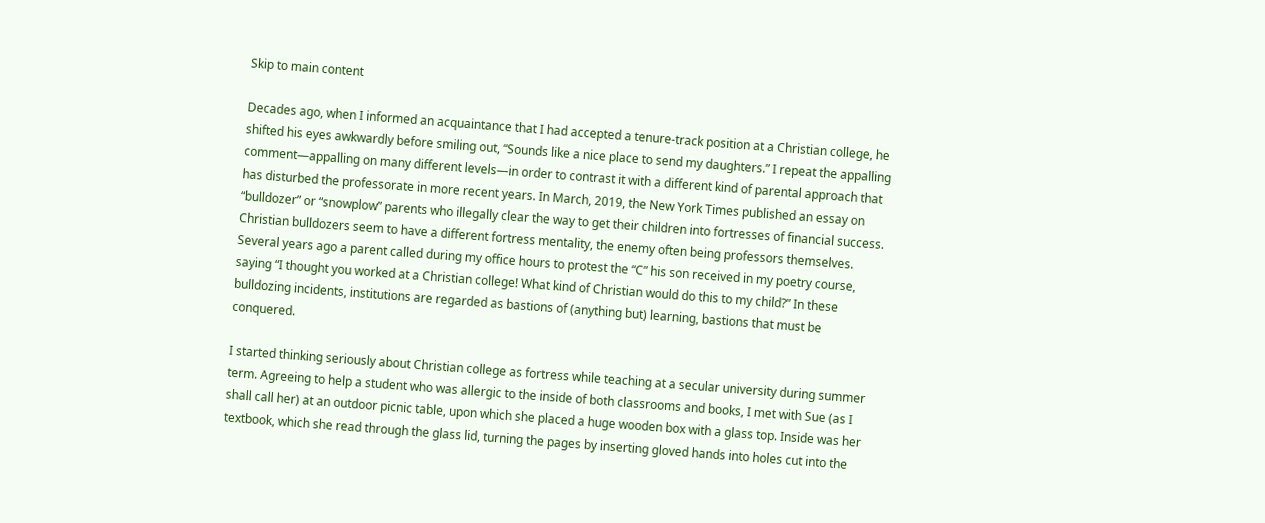Skip to main content

Decades ago, when I informed an acquaintance that I had accepted a tenure-track position at a Christian college, he shifted his eyes awkwardly before smiling out, “Sounds like a nice place to send my daughters.” I repeat the appalling comment—appalling on many different levels—in order to contrast it with a different kind of parental approach that has disturbed the professorate in more recent years. In March, 2019, the New York Times published an essay on “bulldozer” or “snowplow” parents who illegally clear the way to get their children into fortresses of financial success. Christian bulldozers seem to have a different fortress mentality, the enemy often being professors themselves. Several years ago a parent called during my office hours to protest the “C” his son received in my poetry course, saying “I thought you worked at a Christian college! What kind of Christian would do this to my child?” In these bulldozing incidents, institutions are regarded as bastions of (anything but) learning, bastions that must be conquered.

I started thinking seriously about Christian college as fortress while teaching at a secular university during summer term. Agreeing to help a student who was allergic to the inside of both classrooms and books, I met with Sue (as I shall call her) at an outdoor picnic table, upon which she placed a huge wooden box with a glass top. Inside was her textbook, which she read through the glass lid, turning the pages by inserting gloved hands into holes cut into the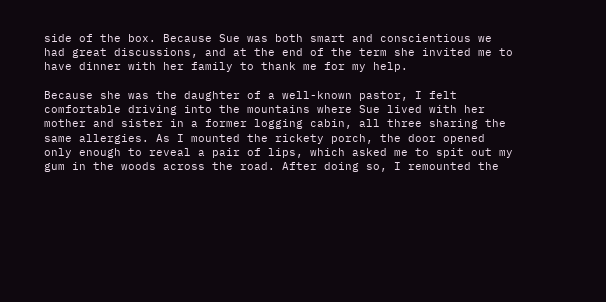side of the box. Because Sue was both smart and conscientious we had great discussions, and at the end of the term she invited me to have dinner with her family to thank me for my help.

Because she was the daughter of a well-known pastor, I felt comfortable driving into the mountains where Sue lived with her mother and sister in a former logging cabin, all three sharing the same allergies. As I mounted the rickety porch, the door opened only enough to reveal a pair of lips, which asked me to spit out my gum in the woods across the road. After doing so, I remounted the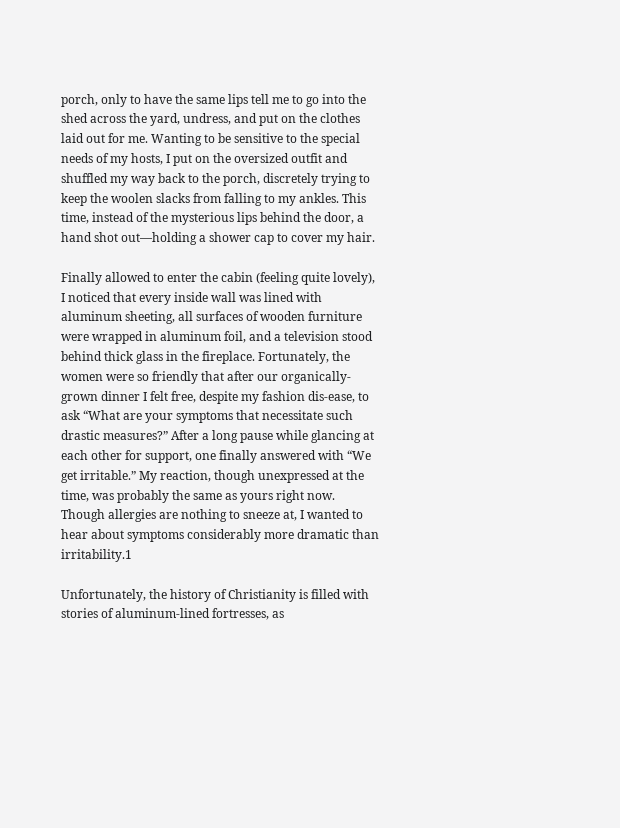porch, only to have the same lips tell me to go into the shed across the yard, undress, and put on the clothes laid out for me. Wanting to be sensitive to the special needs of my hosts, I put on the oversized outfit and shuffled my way back to the porch, discretely trying to keep the woolen slacks from falling to my ankles. This time, instead of the mysterious lips behind the door, a hand shot out—holding a shower cap to cover my hair.

Finally allowed to enter the cabin (feeling quite lovely), I noticed that every inside wall was lined with aluminum sheeting, all surfaces of wooden furniture were wrapped in aluminum foil, and a television stood behind thick glass in the fireplace. Fortunately, the women were so friendly that after our organically-grown dinner I felt free, despite my fashion dis-ease, to ask “What are your symptoms that necessitate such drastic measures?” After a long pause while glancing at each other for support, one finally answered with “We get irritable.” My reaction, though unexpressed at the time, was probably the same as yours right now. Though allergies are nothing to sneeze at, I wanted to hear about symptoms considerably more dramatic than irritability.1

Unfortunately, the history of Christianity is filled with stories of aluminum-lined fortresses, as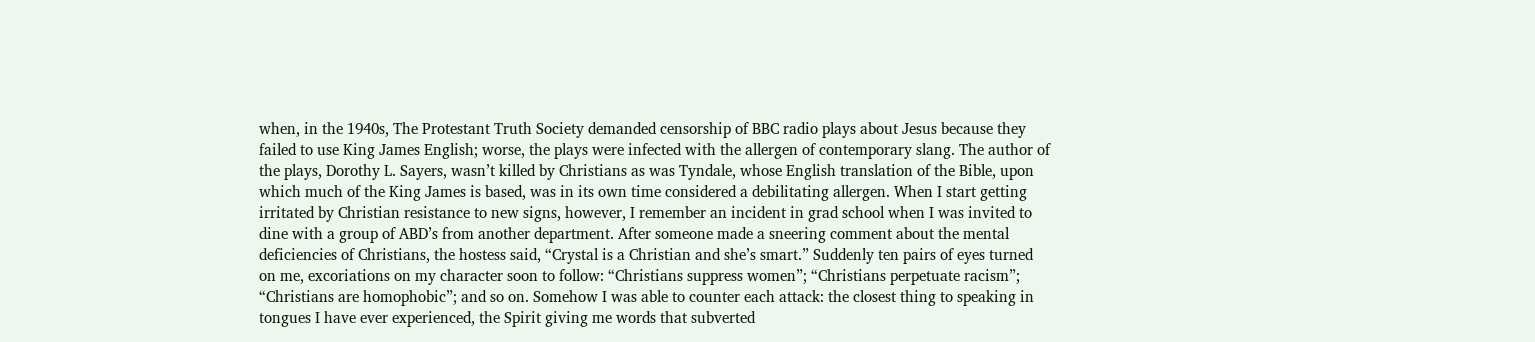when, in the 1940s, The Protestant Truth Society demanded censorship of BBC radio plays about Jesus because they failed to use King James English; worse, the plays were infected with the allergen of contemporary slang. The author of the plays, Dorothy L. Sayers, wasn’t killed by Christians as was Tyndale, whose English translation of the Bible, upon which much of the King James is based, was in its own time considered a debilitating allergen. When I start getting irritated by Christian resistance to new signs, however, I remember an incident in grad school when I was invited to dine with a group of ABD’s from another department. After someone made a sneering comment about the mental deficiencies of Christians, the hostess said, “Crystal is a Christian and she’s smart.” Suddenly ten pairs of eyes turned on me, excoriations on my character soon to follow: “Christians suppress women”; “Christians perpetuate racism”; “Christians are homophobic”; and so on. Somehow I was able to counter each attack: the closest thing to speaking in tongues I have ever experienced, the Spirit giving me words that subverted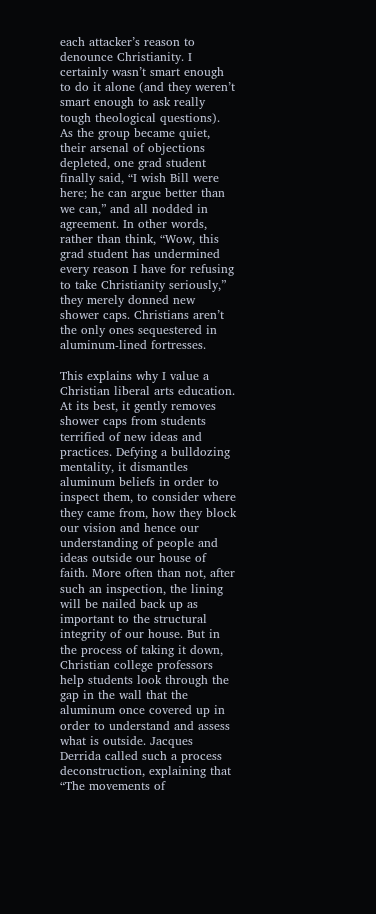each attacker’s reason to denounce Christianity. I certainly wasn’t smart enough to do it alone (and they weren’t smart enough to ask really tough theological questions). As the group became quiet, their arsenal of objections depleted, one grad student finally said, “I wish Bill were here; he can argue better than we can,” and all nodded in agreement. In other words, rather than think, “Wow, this grad student has undermined every reason I have for refusing to take Christianity seriously,” they merely donned new shower caps. Christians aren’t the only ones sequestered in aluminum-lined fortresses.

This explains why I value a Christian liberal arts education. At its best, it gently removes shower caps from students terrified of new ideas and practices. Defying a bulldozing mentality, it dismantles aluminum beliefs in order to inspect them, to consider where they came from, how they block our vision and hence our understanding of people and ideas outside our house of faith. More often than not, after such an inspection, the lining will be nailed back up as important to the structural integrity of our house. But in the process of taking it down, Christian college professors help students look through the gap in the wall that the aluminum once covered up in order to understand and assess what is outside. Jacques Derrida called such a process deconstruction, explaining that “The movements of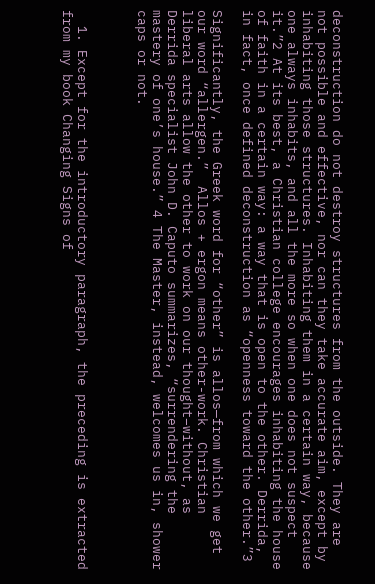deconstruction do not destroy structures from the outside. They are not possible and effective, nor can they take accurate aim, except by inhabiting those structures. Inhabiting them in a certain way, because one always inhabits, and all the more so when one does not suspect it.”2 At its best, a Christian college encourages inhabiting the house of faith in a certain way: a way that is open to the other. Derrida, in fact, once defined deconstruction as “openness toward the other.”3

Significantly, the Greek word for “other” is allos—from which we get our word “allergen.”  Allos + ergon means other-work. Christian liberal arts allow the other to work on our thought–without, as Derrida specialist John D. Caputo summarizes, “surrendering the mastery of one’s house.” 4 The Master, instead, welcomes us in, shower caps or not.



  1. Except for the introductory paragraph, the preceding is extracted from my book Changing Signs of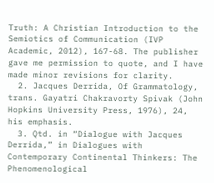Truth: A Christian Introduction to the Semiotics of Communication (IVP Academic, 2012), 167-68. The publisher gave me permission to quote, and I have made minor revisions for clarity.
  2. Jacques Derrida, Of Grammatology, trans. Gayatri Chakravorty Spivak (John Hopkins University Press, 1976), 24, his emphasis.
  3. Qtd. in “Dialogue with Jacques Derrida,” in Dialogues with Contemporary Continental Thinkers: The Phenomenological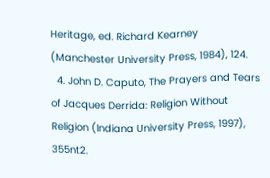Heritage, ed. Richard Kearney (Manchester University Press, 1984), 124.
  4. John D. Caputo, The Prayers and Tears of Jacques Derrida: Religion Without Religion (Indiana University Press, 1997), 355nt2.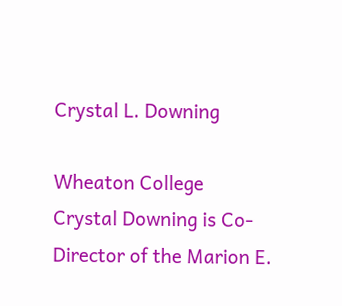Crystal L. Downing

Wheaton College
Crystal Downing is Co-Director of the Marion E.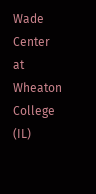Wade Center at Wheaton College (IL)